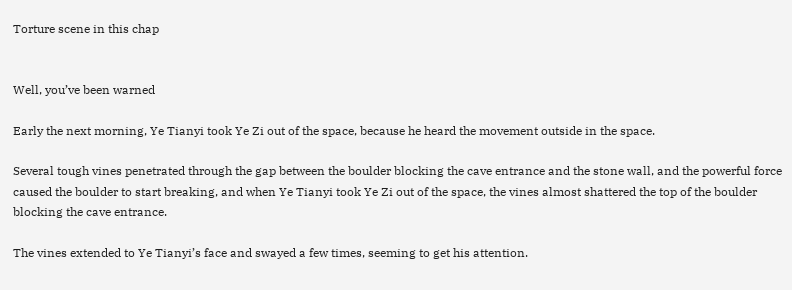Torture scene in this chap


Well, you’ve been warned

Early the next morning, Ye Tianyi took Ye Zi out of the space, because he heard the movement outside in the space.

Several tough vines penetrated through the gap between the boulder blocking the cave entrance and the stone wall, and the powerful force caused the boulder to start breaking, and when Ye Tianyi took Ye Zi out of the space, the vines almost shattered the top of the boulder blocking the cave entrance.

The vines extended to Ye Tianyi’s face and swayed a few times, seeming to get his attention.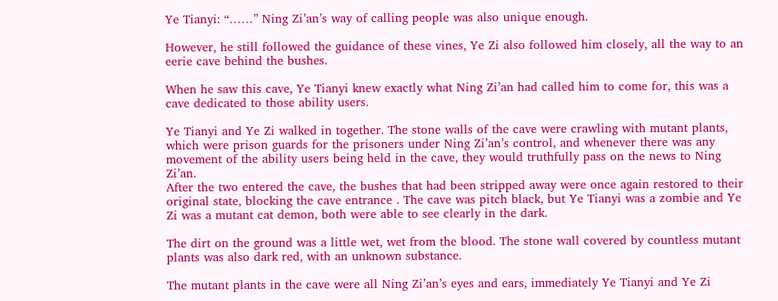Ye Tianyi: “……” Ning Zi’an’s way of calling people was also unique enough.

However, he still followed the guidance of these vines, Ye Zi also followed him closely, all the way to an eerie cave behind the bushes.

When he saw this cave, Ye Tianyi knew exactly what Ning Zi’an had called him to come for, this was a cave dedicated to those ability users.

Ye Tianyi and Ye Zi walked in together. The stone walls of the cave were crawling with mutant plants, which were prison guards for the prisoners under Ning Zi’an’s control, and whenever there was any movement of the ability users being held in the cave, they would truthfully pass on the news to Ning Zi’an.
After the two entered the cave, the bushes that had been stripped away were once again restored to their original state, blocking the cave entrance . The cave was pitch black, but Ye Tianyi was a zombie and Ye Zi was a mutant cat demon, both were able to see clearly in the dark.

The dirt on the ground was a little wet, wet from the blood. The stone wall covered by countless mutant plants was also dark red, with an unknown substance.

The mutant plants in the cave were all Ning Zi’an’s eyes and ears, immediately Ye Tianyi and Ye Zi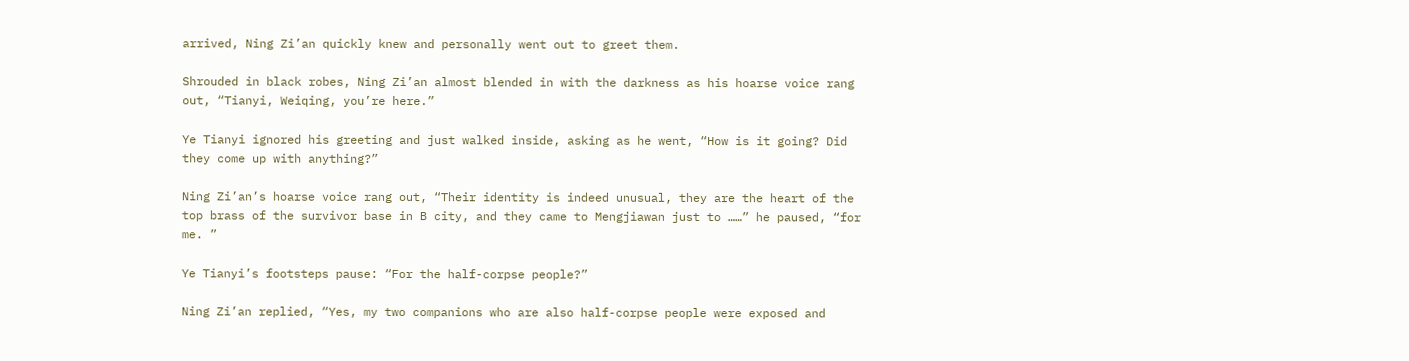arrived, Ning Zi’an quickly knew and personally went out to greet them.

Shrouded in black robes, Ning Zi’an almost blended in with the darkness as his hoarse voice rang out, “Tianyi, Weiqing, you’re here.”

Ye Tianyi ignored his greeting and just walked inside, asking as he went, “How is it going? Did they come up with anything?”

Ning Zi’an’s hoarse voice rang out, “Their identity is indeed unusual, they are the heart of the top brass of the survivor base in B city, and they came to Mengjiawan just to ……” he paused, “for me. ”

Ye Tianyi’s footsteps pause: “For the half-corpse people?”

Ning Zi’an replied, “Yes, my two companions who are also half-corpse people were exposed and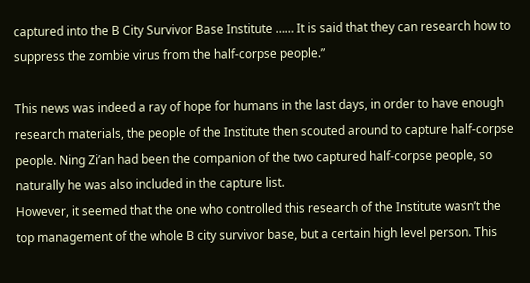captured into the B City Survivor Base Institute …… It is said that they can research how to suppress the zombie virus from the half-corpse people.”

This news was indeed a ray of hope for humans in the last days, in order to have enough research materials, the people of the Institute then scouted around to capture half-corpse people. Ning Zi’an had been the companion of the two captured half-corpse people, so naturally he was also included in the capture list.
However, it seemed that the one who controlled this research of the Institute wasn’t the top management of the whole B city survivor base, but a certain high level person. This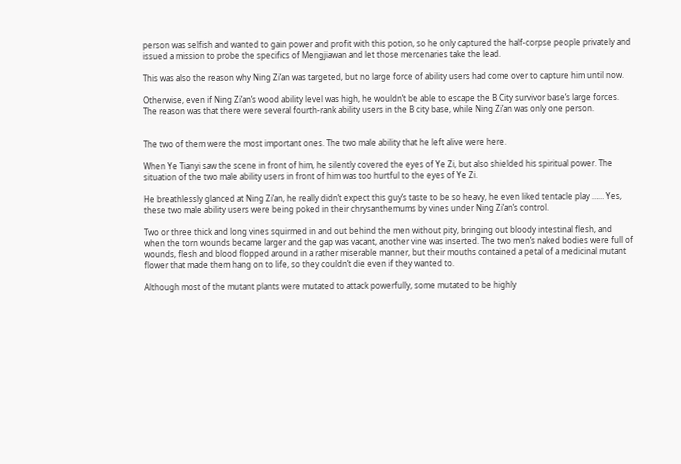person was selfish and wanted to gain power and profit with this potion, so he only captured the half-corpse people privately and issued a mission to probe the specifics of Mengjiawan and let those mercenaries take the lead.

This was also the reason why Ning Zi’an was targeted, but no large force of ability users had come over to capture him until now.

Otherwise, even if Ning Zi’an’s wood ability level was high, he wouldn’t be able to escape the B City survivor base’s large forces. The reason was that there were several fourth-rank ability users in the B city base, while Ning Zi’an was only one person.


The two of them were the most important ones. The two male ability that he left alive were here.

When Ye Tianyi saw the scene in front of him, he silently covered the eyes of Ye Zi, but also shielded his spiritual power. The situation of the two male ability users in front of him was too hurtful to the eyes of Ye Zi.

He breathlessly glanced at Ning Zi’an, he really didn’t expect this guy’s taste to be so heavy, he even liked tentacle play …… Yes, these two male ability users were being poked in their chrysanthemums by vines under Ning Zi’an’s control.

Two or three thick and long vines squirmed in and out behind the men without pity, bringing out bloody intestinal flesh, and when the torn wounds became larger and the gap was vacant, another vine was inserted. The two men’s naked bodies were full of wounds, flesh and blood flopped around in a rather miserable manner, but their mouths contained a petal of a medicinal mutant flower that made them hang on to life, so they couldn’t die even if they wanted to.

Although most of the mutant plants were mutated to attack powerfully, some mutated to be highly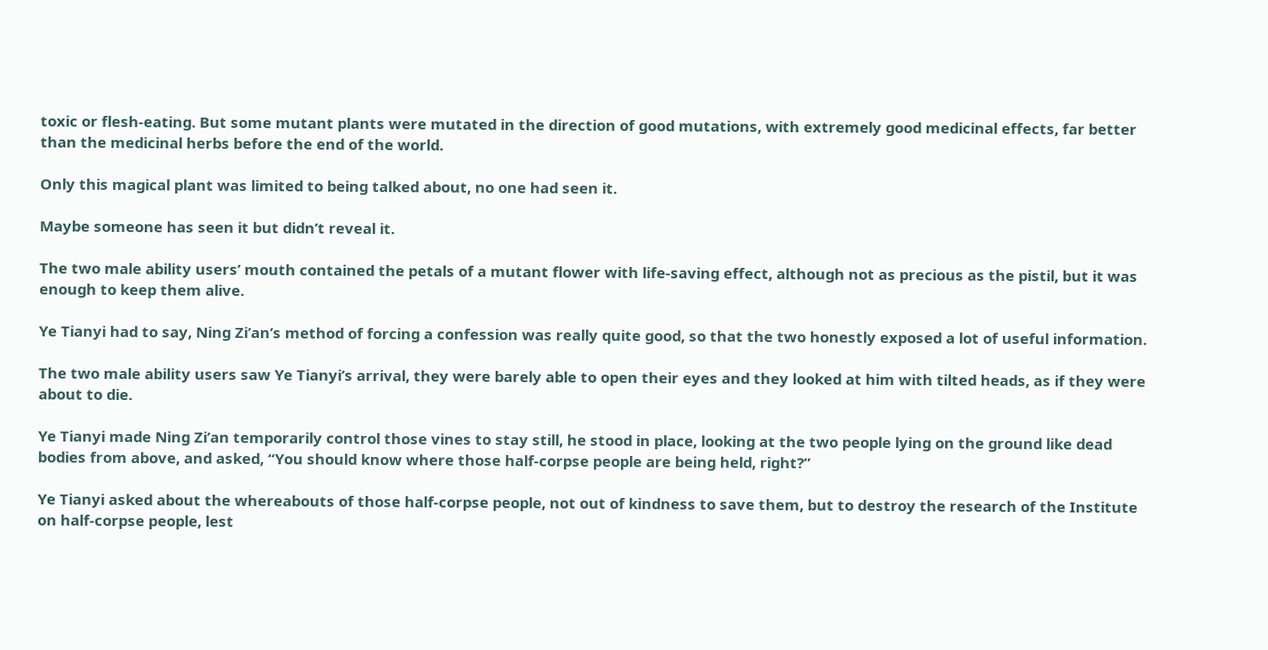toxic or flesh-eating. But some mutant plants were mutated in the direction of good mutations, with extremely good medicinal effects, far better than the medicinal herbs before the end of the world.

Only this magical plant was limited to being talked about, no one had seen it.

Maybe someone has seen it but didn’t reveal it.

The two male ability users’ mouth contained the petals of a mutant flower with life-saving effect, although not as precious as the pistil, but it was enough to keep them alive.

Ye Tianyi had to say, Ning Zi’an’s method of forcing a confession was really quite good, so that the two honestly exposed a lot of useful information.

The two male ability users saw Ye Tianyi’s arrival, they were barely able to open their eyes and they looked at him with tilted heads, as if they were about to die.

Ye Tianyi made Ning Zi’an temporarily control those vines to stay still, he stood in place, looking at the two people lying on the ground like dead bodies from above, and asked, “You should know where those half-corpse people are being held, right?”

Ye Tianyi asked about the whereabouts of those half-corpse people, not out of kindness to save them, but to destroy the research of the Institute on half-corpse people, lest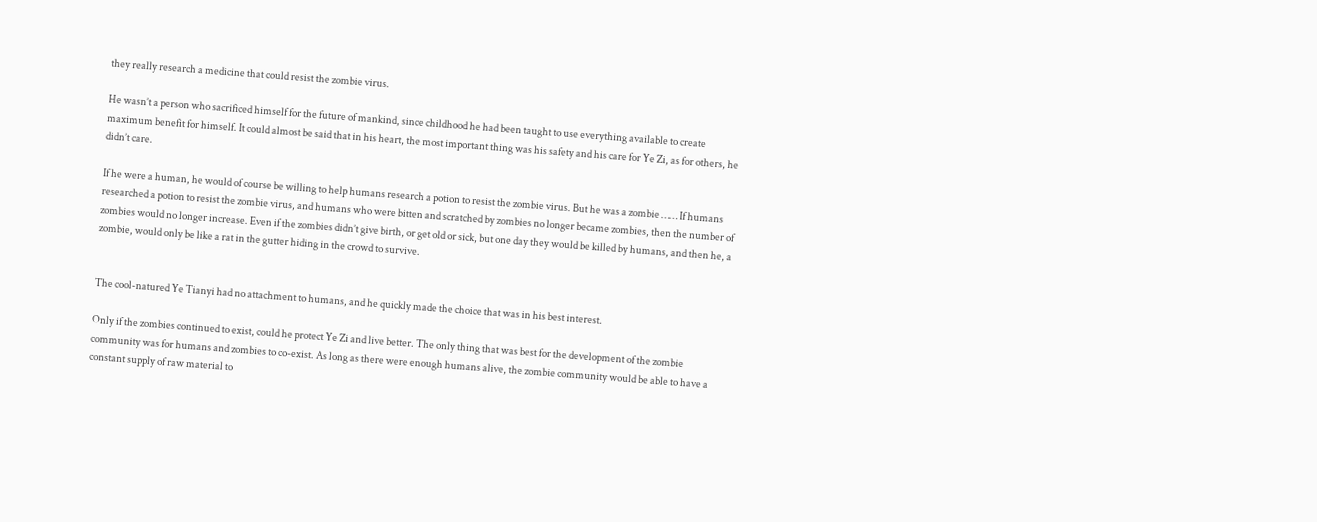they really research a medicine that could resist the zombie virus.

He wasn’t a person who sacrificed himself for the future of mankind, since childhood he had been taught to use everything available to create maximum benefit for himself. It could almost be said that in his heart, the most important thing was his safety and his care for Ye Zi, as for others, he didn’t care.

If he were a human, he would of course be willing to help humans research a potion to resist the zombie virus. But he was a zombie …… If humans researched a potion to resist the zombie virus, and humans who were bitten and scratched by zombies no longer became zombies, then the number of zombies would no longer increase. Even if the zombies didn’t give birth, or get old or sick, but one day they would be killed by humans, and then he, a zombie, would only be like a rat in the gutter hiding in the crowd to survive.


The cool-natured Ye Tianyi had no attachment to humans, and he quickly made the choice that was in his best interest.

Only if the zombies continued to exist, could he protect Ye Zi and live better. The only thing that was best for the development of the zombie community was for humans and zombies to co-exist. As long as there were enough humans alive, the zombie community would be able to have a constant supply of raw material to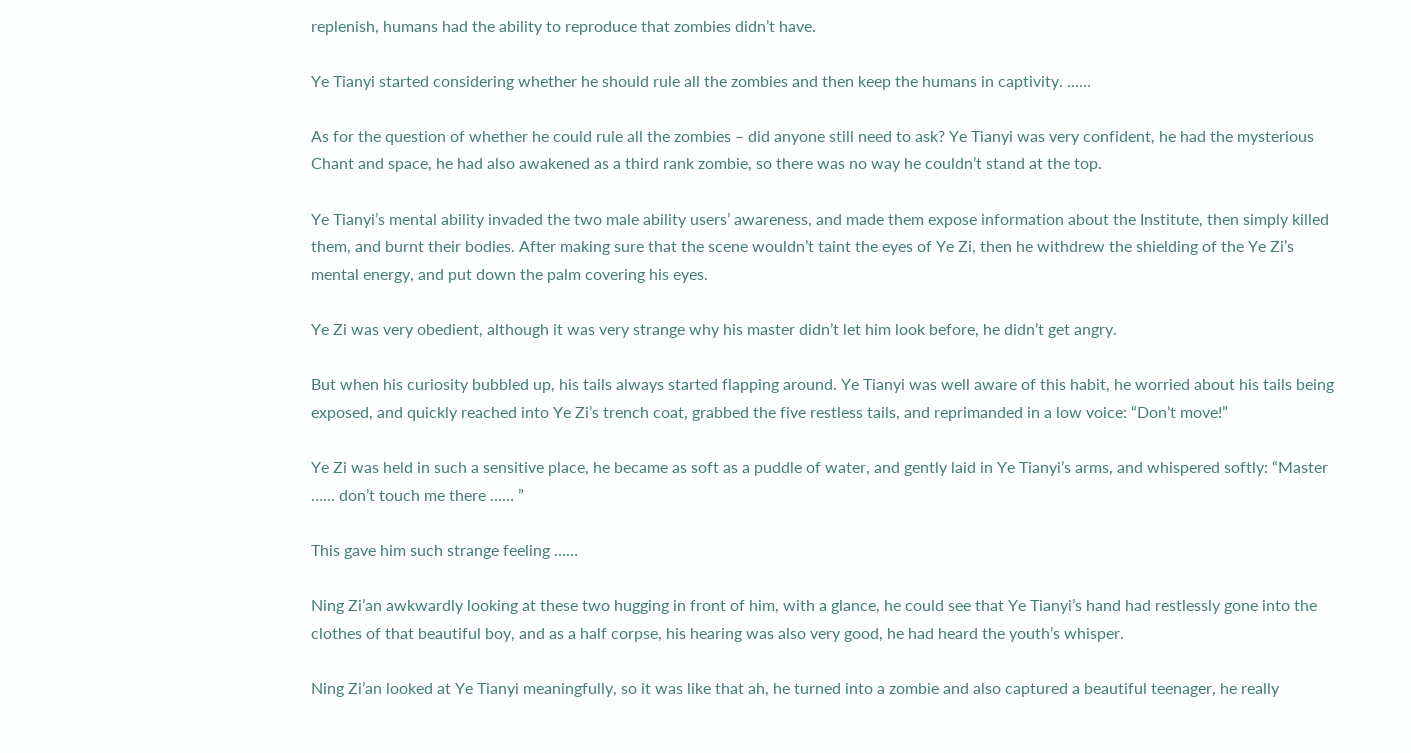replenish, humans had the ability to reproduce that zombies didn’t have.

Ye Tianyi started considering whether he should rule all the zombies and then keep the humans in captivity. ……

As for the question of whether he could rule all the zombies – did anyone still need to ask? Ye Tianyi was very confident, he had the mysterious Chant and space, he had also awakened as a third rank zombie, so there was no way he couldn’t stand at the top.

Ye Tianyi’s mental ability invaded the two male ability users’ awareness, and made them expose information about the Institute, then simply killed them, and burnt their bodies. After making sure that the scene wouldn’t taint the eyes of Ye Zi, then he withdrew the shielding of the Ye Zi’s mental energy, and put down the palm covering his eyes.

Ye Zi was very obedient, although it was very strange why his master didn’t let him look before, he didn’t get angry.

But when his curiosity bubbled up, his tails always started flapping around. Ye Tianyi was well aware of this habit, he worried about his tails being exposed, and quickly reached into Ye Zi’s trench coat, grabbed the five restless tails, and reprimanded in a low voice: “Don’t move!”

Ye Zi was held in such a sensitive place, he became as soft as a puddle of water, and gently laid in Ye Tianyi’s arms, and whispered softly: “Master …… don’t touch me there …… ”

This gave him such strange feeling ……

Ning Zi’an awkwardly looking at these two hugging in front of him, with a glance, he could see that Ye Tianyi’s hand had restlessly gone into the clothes of that beautiful boy, and as a half corpse, his hearing was also very good, he had heard the youth’s whisper.

Ning Zi’an looked at Ye Tianyi meaningfully, so it was like that ah, he turned into a zombie and also captured a beautiful teenager, he really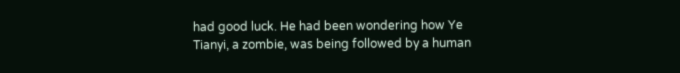had good luck. He had been wondering how Ye Tianyi, a zombie, was being followed by a human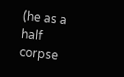(he as a half corpse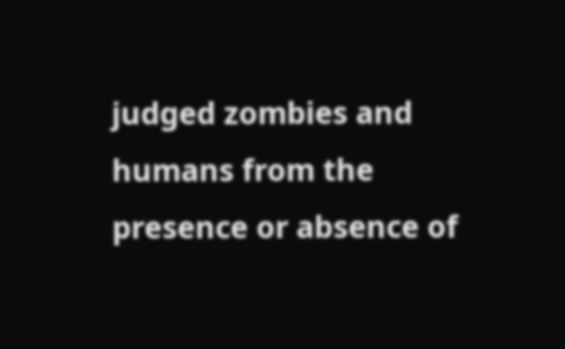judged zombies and humans from the presence or absence of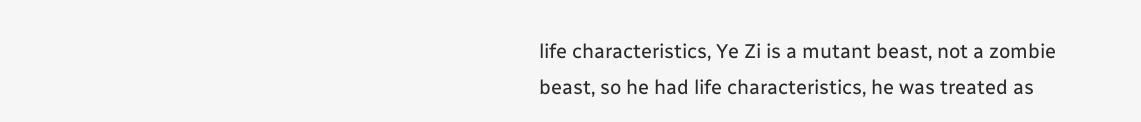life characteristics, Ye Zi is a mutant beast, not a zombie beast, so he had life characteristics, he was treated as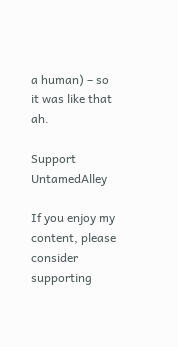a human) – so it was like that ah.

Support UntamedAlley

If you enjoy my content, please consider supporting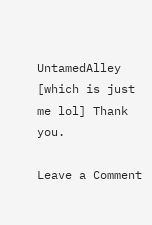UntamedAlley [which is just me lol] Thank you.

Leave a Comment